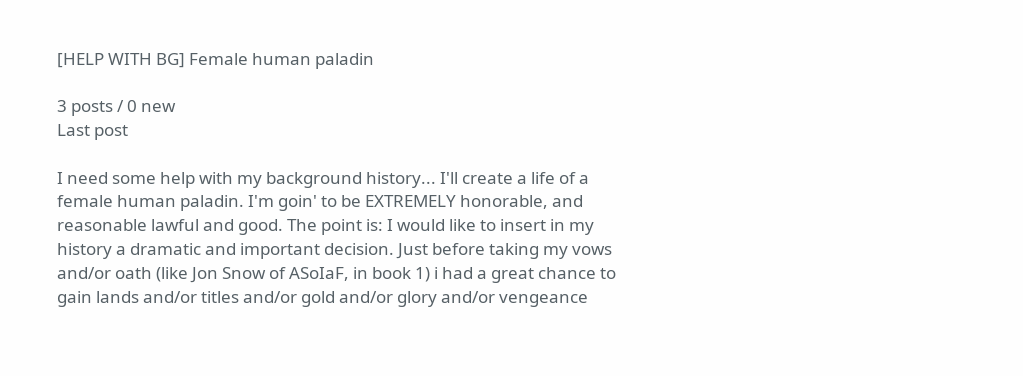[HELP WITH BG] Female human paladin

3 posts / 0 new
Last post

I need some help with my background history... I'll create a life of a female human paladin. I'm goin' to be EXTREMELY honorable, and reasonable lawful and good. The point is: I would like to insert in my history a dramatic and important decision. Just before taking my vows and/or oath (like Jon Snow of ASoIaF, in book 1) i had a great chance to gain lands and/or titles and/or gold and/or glory and/or vengeance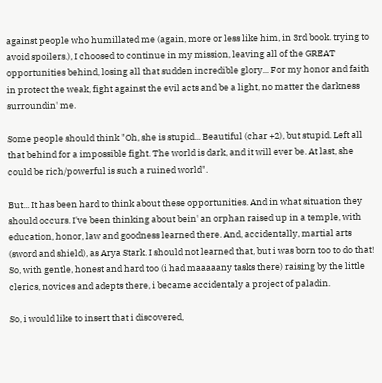against people who humillated me (again, more or less like him, in 3rd book. trying to avoid spoilers.), I choosed to continue in my mission, leaving all of the GREAT opportunities behind, losing all that sudden incredible glory... For my honor and faith in protect the weak, fight against the evil acts and be a light, no matter the darkness surroundin' me.

Some people should think "Oh, she is stupid... Beautiful (char +2), but stupid. Left all that behind for a impossible fight. The world is dark, and it will ever be. At last, she could be rich/powerful is such a ruined world".

But... It has been hard to think about these opportunities. And in what situation they should occurs. I've been thinking about bein' an orphan raised up in a temple, with education, honor, law and goodness learned there. And, accidentally, martial arts (sword and shield), as Arya Stark. I should not learned that, but i was born too to do that! So, with gentle, honest and hard too (i had maaaaany tasks there) raising by the little clerics, novices and adepts there, i became accidentaly a project of paladin.

So, i would like to insert that i discovered,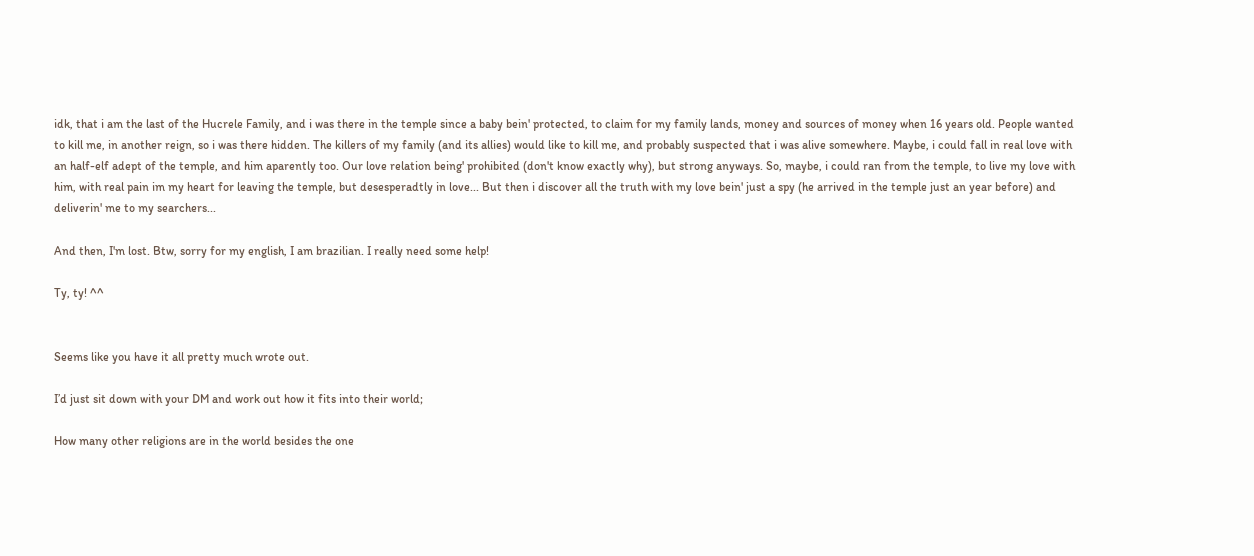idk, that i am the last of the Hucrele Family, and i was there in the temple since a baby bein' protected, to claim for my family lands, money and sources of money when 16 years old. People wanted to kill me, in another reign, so i was there hidden. The killers of my family (and its allies) would like to kill me, and probably suspected that i was alive somewhere. Maybe, i could fall in real love with an half-elf adept of the temple, and him aparently too. Our love relation being' prohibited (don't know exactly why), but strong anyways. So, maybe, i could ran from the temple, to live my love with him, with real pain im my heart for leaving the temple, but desesperadtly in love... But then i discover all the truth with my love bein' just a spy (he arrived in the temple just an year before) and deliverin' me to my searchers...

And then, I'm lost. Btw, sorry for my english, I am brazilian. I really need some help!

Ty, ty! ^^


Seems like you have it all pretty much wrote out.

I’d just sit down with your DM and work out how it fits into their world;

How many other religions are in the world besides the one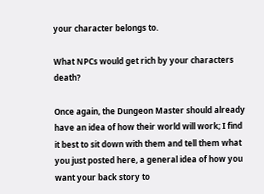your character belongs to.

What NPCs would get rich by your characters death?

Once again, the Dungeon Master should already have an idea of how their world will work; I find it best to sit down with them and tell them what you just posted here, a general idea of how you want your back story to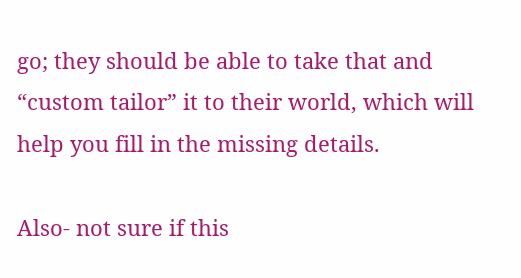go; they should be able to take that and “custom tailor” it to their world, which will help you fill in the missing details.

Also- not sure if this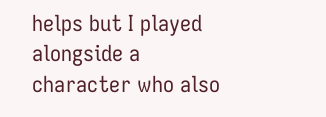helps but I played alongside a character who also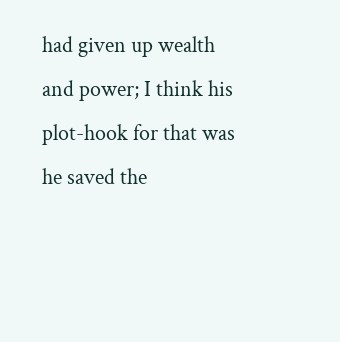had given up wealth and power; I think his plot-hook for that was he saved the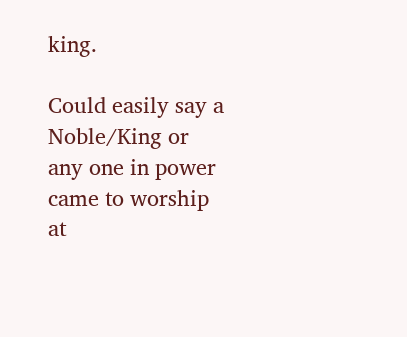king.

Could easily say a Noble/King or any one in power came to worship at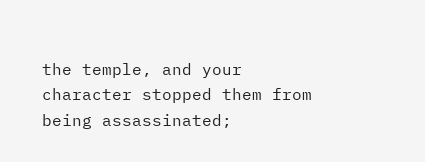the temple, and your character stopped them from being assassinated;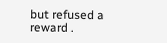but refused a reward .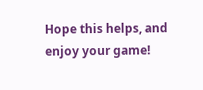Hope this helps, and enjoy your game!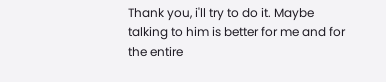Thank you, i'll try to do it. Maybe talking to him is better for me and for the entire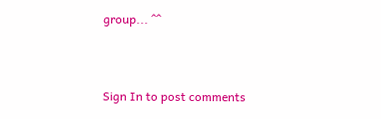group... ^^


Sign In to post comments